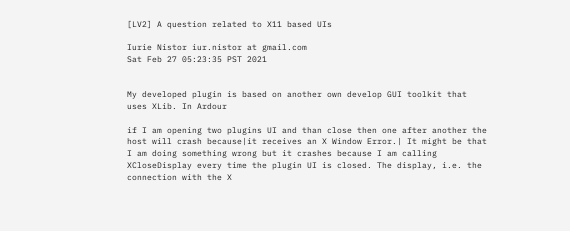[LV2] A question related to X11 based UIs

Iurie Nistor iur.nistor at gmail.com
Sat Feb 27 05:23:35 PST 2021


My developed plugin is based on another own develop GUI toolkit that
uses XLib. In Ardour

if I am opening two plugins UI and than close then one after another the
host will crash because|it receives an X Window Error.| It might be that
I am doing something wrong but it crashes because I am calling
XCloseDisplay every time the plugin UI is closed. The display, i.e. the
connection with the X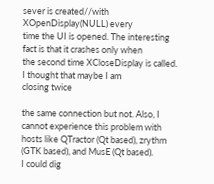sever is created//with XOpenDisplay(NULL) every
time the UI is opened. The interesting fact is that it crashes only when
the second time XCloseDisplay is called. I thought that maybe I am
closing twice

the same connection but not. Also, I cannot experience this problem with
hosts like QTractor (Qt based), zrythm (GTK based), and MusE (Qt based).
I could dig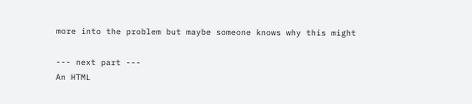more into the problem but maybe someone knows why this might

--- next part ---
An HTML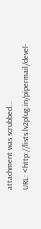attachment was scrubbed...
URL: <http://lists.lv2plug.in/pipermail/devel-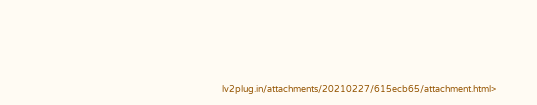lv2plug.in/attachments/20210227/615ecb65/attachment.html>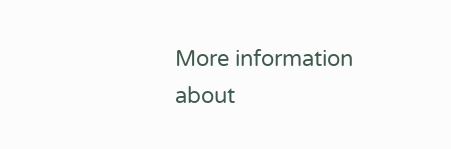More information about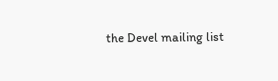the Devel mailing list